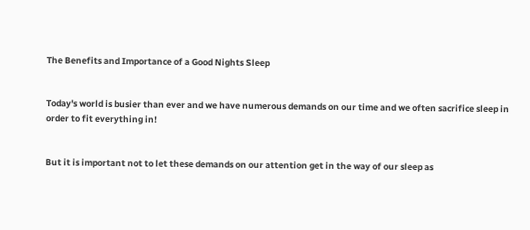The Benefits and Importance of a Good Nights Sleep


Today's world is busier than ever and we have numerous demands on our time and we often sacrifice sleep in order to fit everything in!


But it is important not to let these demands on our attention get in the way of our sleep as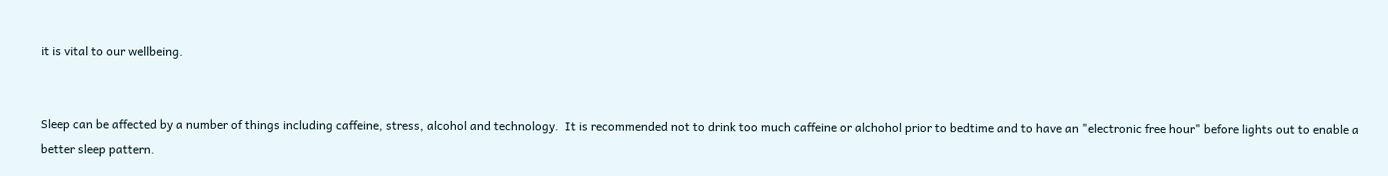it is vital to our wellbeing.


Sleep can be affected by a number of things including caffeine, stress, alcohol and technology.  It is recommended not to drink too much caffeine or alchohol prior to bedtime and to have an "electronic free hour" before lights out to enable a better sleep pattern.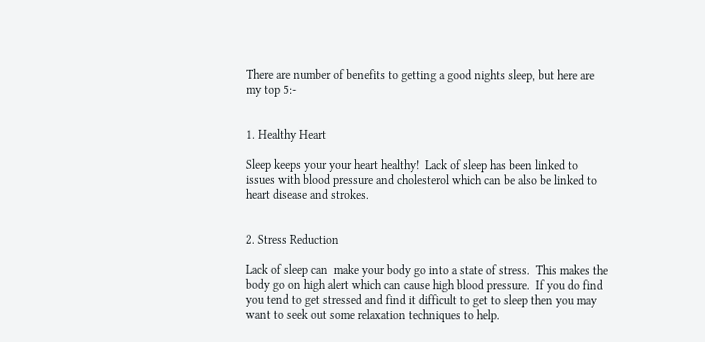There are number of benefits to getting a good nights sleep, but here are my top 5:-


1. Healthy Heart

Sleep keeps your your heart healthy!  Lack of sleep has been linked to issues with blood pressure and cholesterol which can be also be linked to heart disease and strokes.


2. Stress Reduction

Lack of sleep can  make your body go into a state of stress.  This makes the body go on high alert which can cause high blood pressure.  If you do find you tend to get stressed and find it difficult to get to sleep then you may want to seek out some relaxation techniques to help.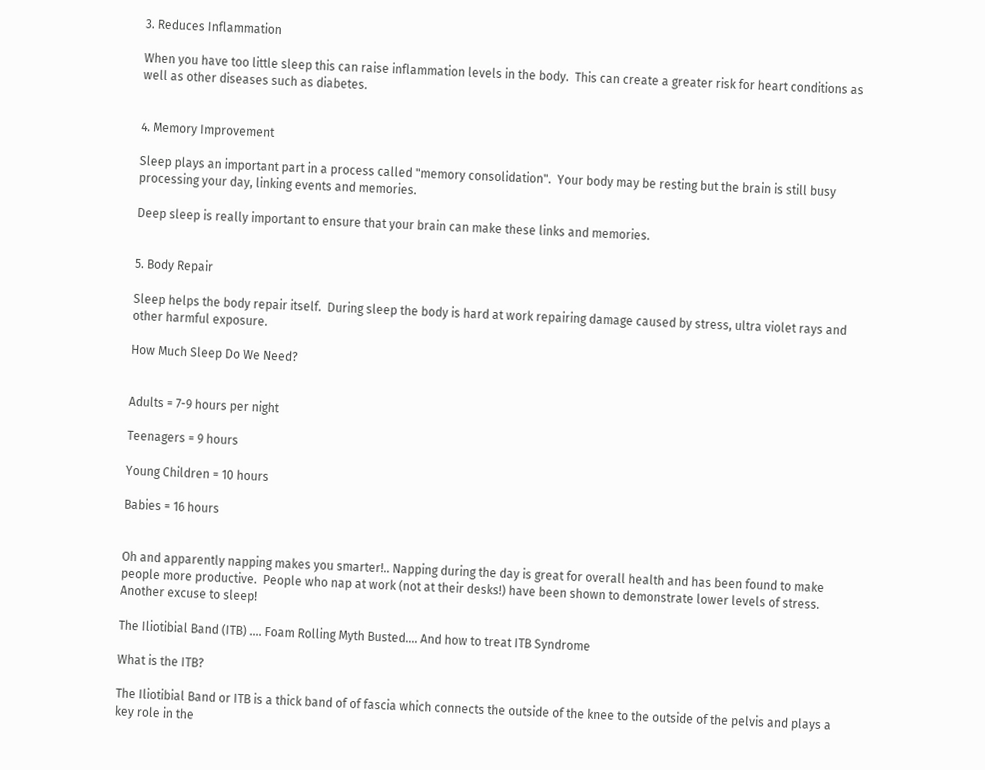3. Reduces Inflammation

When you have too little sleep this can raise inflammation levels in the body.  This can create a greater risk for heart conditions as well as other diseases such as diabetes.


4. Memory Improvement

Sleep plays an important part in a process called "memory consolidation".  Your body may be resting but the brain is still busy processing your day, linking events and memories.

Deep sleep is really important to ensure that your brain can make these links and memories.


5. Body Repair

Sleep helps the body repair itself.  During sleep the body is hard at work repairing damage caused by stress, ultra violet rays and other harmful exposure.

How Much Sleep Do We Need?


Adults = 7-9 hours per night

Teenagers = 9 hours

Young Children = 10 hours

Babies = 16 hours


Oh and apparently napping makes you smarter!.. Napping during the day is great for overall health and has been found to make people more productive.  People who nap at work (not at their desks!) have been shown to demonstrate lower levels of stress.  Another excuse to sleep!

The Iliotibial Band (ITB) .... Foam Rolling Myth Busted.... And how to treat ITB Syndrome

What is the ITB?

The Iliotibial Band or ITB is a thick band of of fascia which connects the outside of the knee to the outside of the pelvis and plays a key role in the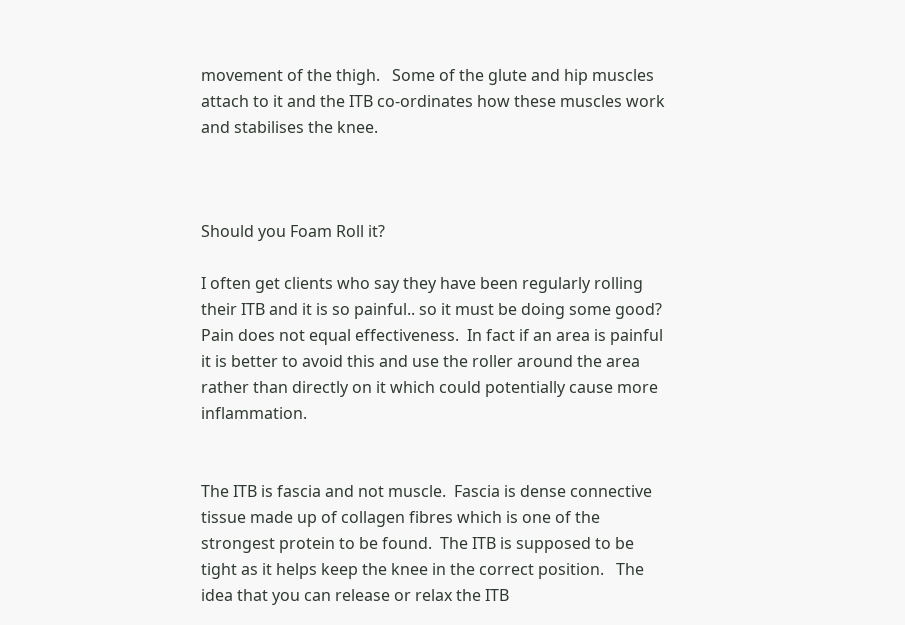movement of the thigh.   Some of the glute and hip muscles attach to it and the ITB co-ordinates how these muscles work and stabilises the knee.



Should you Foam Roll it?

I often get clients who say they have been regularly rolling their ITB and it is so painful.. so it must be doing some good?  Pain does not equal effectiveness.  In fact if an area is painful it is better to avoid this and use the roller around the area rather than directly on it which could potentially cause more inflammation.


The ITB is fascia and not muscle.  Fascia is dense connective tissue made up of collagen fibres which is one of the strongest protein to be found.  The ITB is supposed to be tight as it helps keep the knee in the correct position.   The idea that you can release or relax the ITB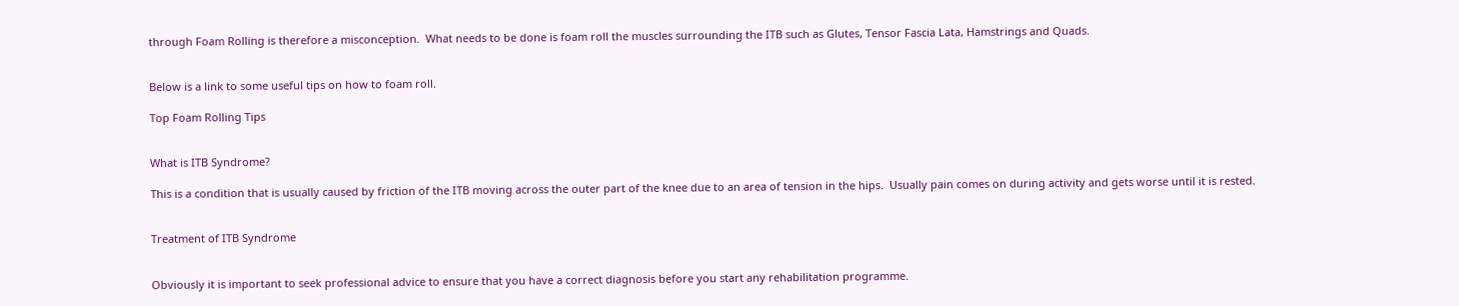through Foam Rolling is therefore a misconception.  What needs to be done is foam roll the muscles surrounding the ITB such as Glutes, Tensor Fascia Lata, Hamstrings and Quads.


Below is a link to some useful tips on how to foam roll.

Top Foam Rolling Tips


What is ITB Syndrome?

This is a condition that is usually caused by friction of the ITB moving across the outer part of the knee due to an area of tension in the hips.  Usually pain comes on during activity and gets worse until it is rested.


Treatment of ITB Syndrome


Obviously it is important to seek professional advice to ensure that you have a correct diagnosis before you start any rehabilitation programme.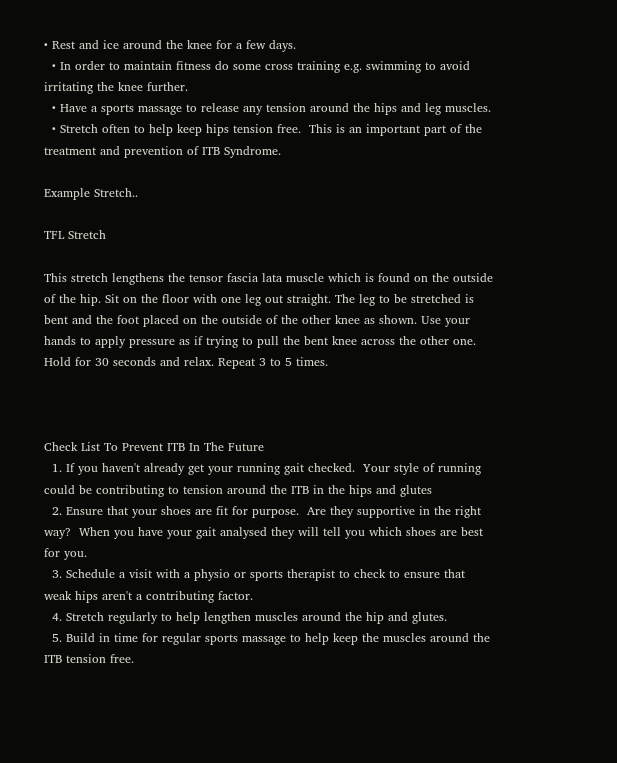• Rest and ice around the knee for a few days.
  • In order to maintain fitness do some cross training e.g. swimming to avoid irritating the knee further.
  • Have a sports massage to release any tension around the hips and leg muscles.
  • Stretch often to help keep hips tension free.  This is an important part of the treatment and prevention of ITB Syndrome.

Example Stretch..

TFL Stretch

This stretch lengthens the tensor fascia lata muscle which is found on the outside of the hip. Sit on the floor with one leg out straight. The leg to be stretched is bent and the foot placed on the outside of the other knee as shown. Use your hands to apply pressure as if trying to pull the bent knee across the other one. Hold for 30 seconds and relax. Repeat 3 to 5 times.



Check List To Prevent ITB In The Future
  1. If you haven't already get your running gait checked.  Your style of running could be contributing to tension around the ITB in the hips and glutes
  2. Ensure that your shoes are fit for purpose.  Are they supportive in the right way?  When you have your gait analysed they will tell you which shoes are best for you.
  3. Schedule a visit with a physio or sports therapist to check to ensure that weak hips aren't a contributing factor.
  4. Stretch regularly to help lengthen muscles around the hip and glutes.
  5. Build in time for regular sports massage to help keep the muscles around the ITB tension free.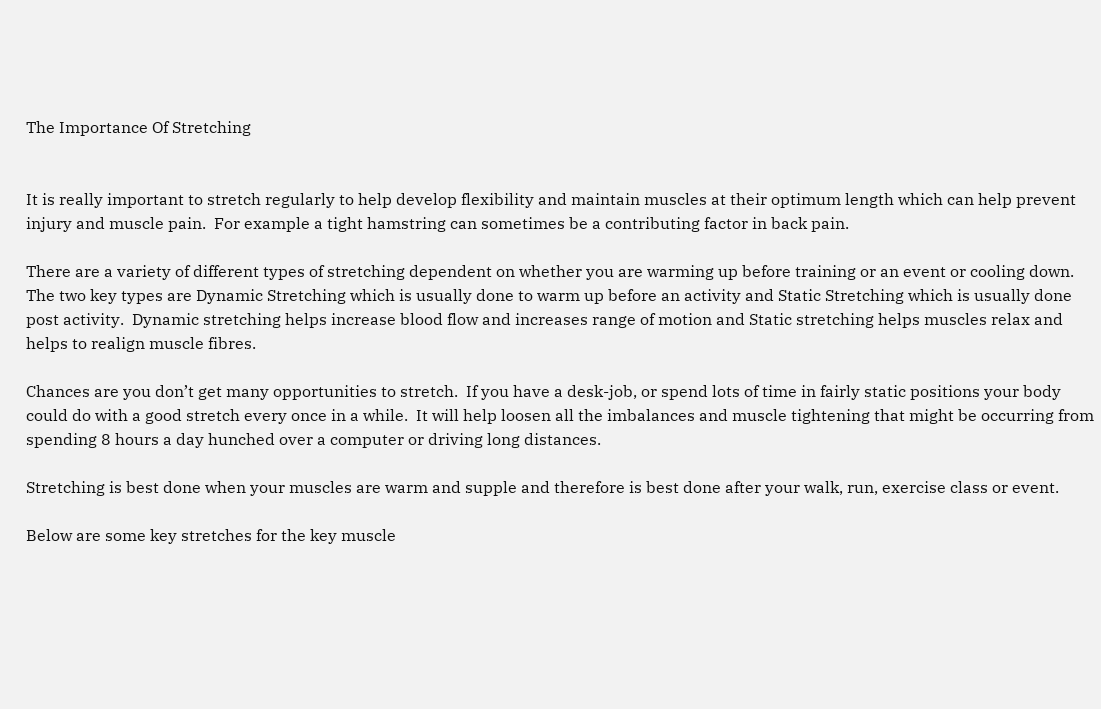The Importance Of Stretching


It is really important to stretch regularly to help develop flexibility and maintain muscles at their optimum length which can help prevent injury and muscle pain.  For example a tight hamstring can sometimes be a contributing factor in back pain.

There are a variety of different types of stretching dependent on whether you are warming up before training or an event or cooling down.  The two key types are Dynamic Stretching which is usually done to warm up before an activity and Static Stretching which is usually done post activity.  Dynamic stretching helps increase blood flow and increases range of motion and Static stretching helps muscles relax and helps to realign muscle fibres.

Chances are you don’t get many opportunities to stretch.  If you have a desk-job, or spend lots of time in fairly static positions your body could do with a good stretch every once in a while.  It will help loosen all the imbalances and muscle tightening that might be occurring from spending 8 hours a day hunched over a computer or driving long distances.

Stretching is best done when your muscles are warm and supple and therefore is best done after your walk, run, exercise class or event.

Below are some key stretches for the key muscle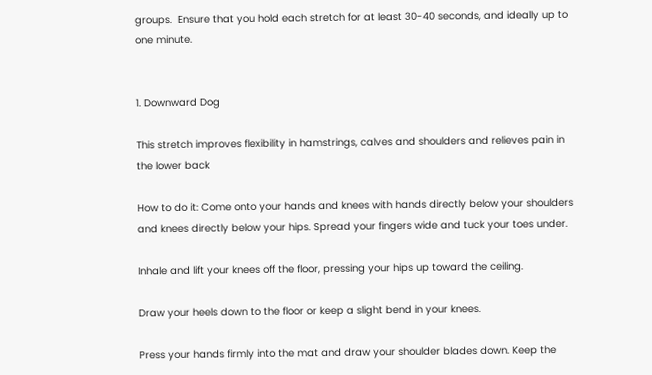groups.  Ensure that you hold each stretch for at least 30-40 seconds, and ideally up to one minute.


1. Downward Dog

This stretch improves flexibility in hamstrings, calves and shoulders and relieves pain in the lower back

How to do it: Come onto your hands and knees with hands directly below your shoulders and knees directly below your hips. Spread your fingers wide and tuck your toes under.

Inhale and lift your knees off the floor, pressing your hips up toward the ceiling.

Draw your heels down to the floor or keep a slight bend in your knees.

Press your hands firmly into the mat and draw your shoulder blades down. Keep the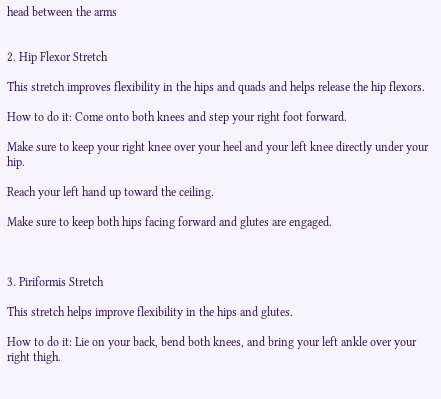head between the arms


2. Hip Flexor Stretch

This stretch improves flexibility in the hips and quads and helps release the hip flexors.

How to do it: Come onto both knees and step your right foot forward.

Make sure to keep your right knee over your heel and your left knee directly under your hip.

Reach your left hand up toward the ceiling.

Make sure to keep both hips facing forward and glutes are engaged.



3. Piriformis Stretch

This stretch helps improve flexibility in the hips and glutes.

How to do it: Lie on your back, bend both knees, and bring your left ankle over your right thigh.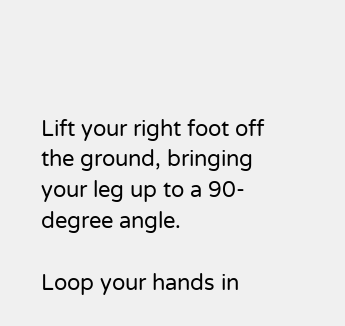Lift your right foot off the ground, bringing your leg up to a 90-degree angle.

Loop your hands in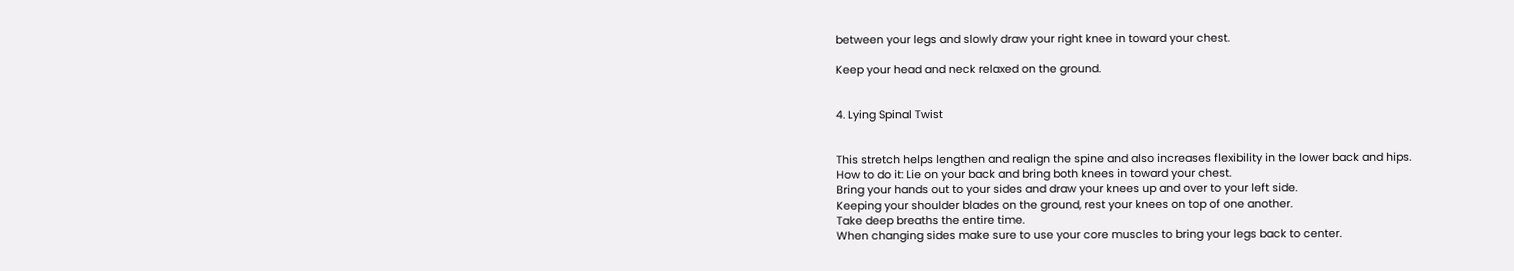between your legs and slowly draw your right knee in toward your chest.

Keep your head and neck relaxed on the ground.


4. Lying Spinal Twist


This stretch helps lengthen and realign the spine and also increases flexibility in the lower back and hips.
How to do it: Lie on your back and bring both knees in toward your chest.
Bring your hands out to your sides and draw your knees up and over to your left side.
Keeping your shoulder blades on the ground, rest your knees on top of one another.
Take deep breaths the entire time.
When changing sides make sure to use your core muscles to bring your legs back to center.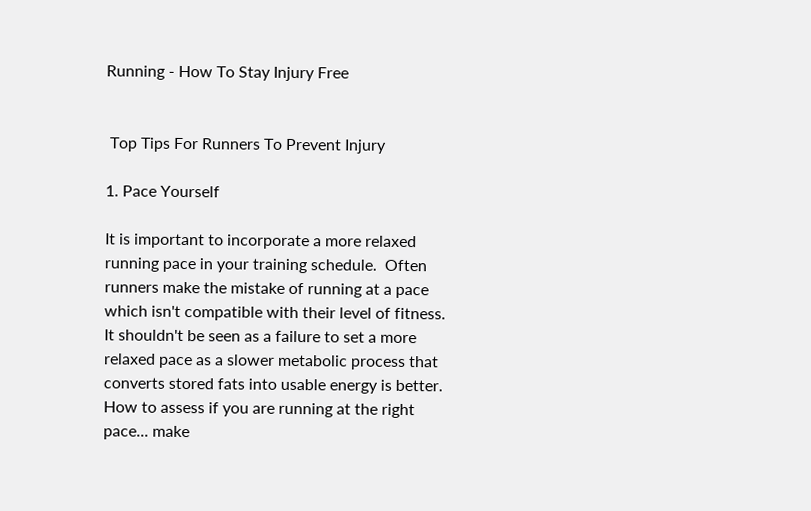Running - How To Stay Injury Free


 Top Tips For Runners To Prevent Injury

1. Pace Yourself

It is important to incorporate a more relaxed running pace in your training schedule.  Often runners make the mistake of running at a pace which isn't compatible with their level of fitness.  It shouldn't be seen as a failure to set a more relaxed pace as a slower metabolic process that converts stored fats into usable energy is better.  How to assess if you are running at the right pace... make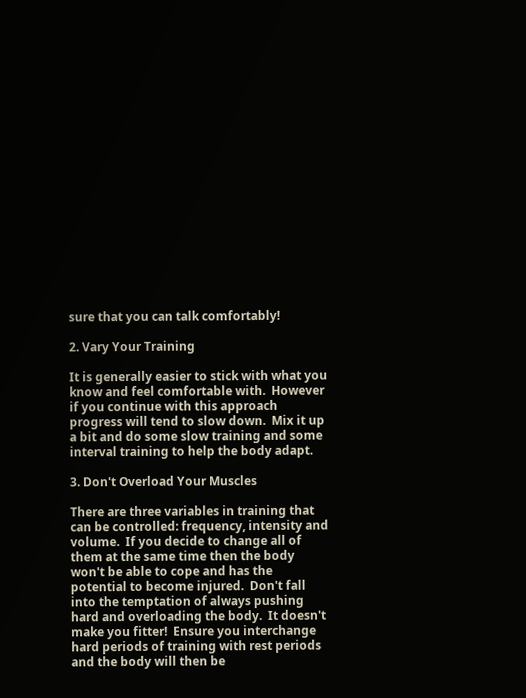sure that you can talk comfortably!

2. Vary Your Training

It is generally easier to stick with what you know and feel comfortable with.  However if you continue with this approach progress will tend to slow down.  Mix it up a bit and do some slow training and some interval training to help the body adapt.

3. Don't Overload Your Muscles

There are three variables in training that can be controlled: frequency, intensity and volume.  If you decide to change all of them at the same time then the body won't be able to cope and has the potential to become injured.  Don't fall into the temptation of always pushing hard and overloading the body.  It doesn't make you fitter!  Ensure you interchange hard periods of training with rest periods and the body will then be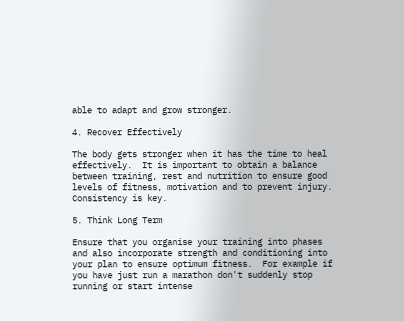able to adapt and grow stronger.

4. Recover Effectively

The body gets stronger when it has the time to heal effectively.  It is important to obtain a balance between training, rest and nutrition to ensure good levels of fitness, motivation and to prevent injury.  Consistency is key.

5. Think Long Term

Ensure that you organise your training into phases and also incorporate strength and conditioning into your plan to ensure optimum fitness.  For example if you have just run a marathon don't suddenly stop running or start intense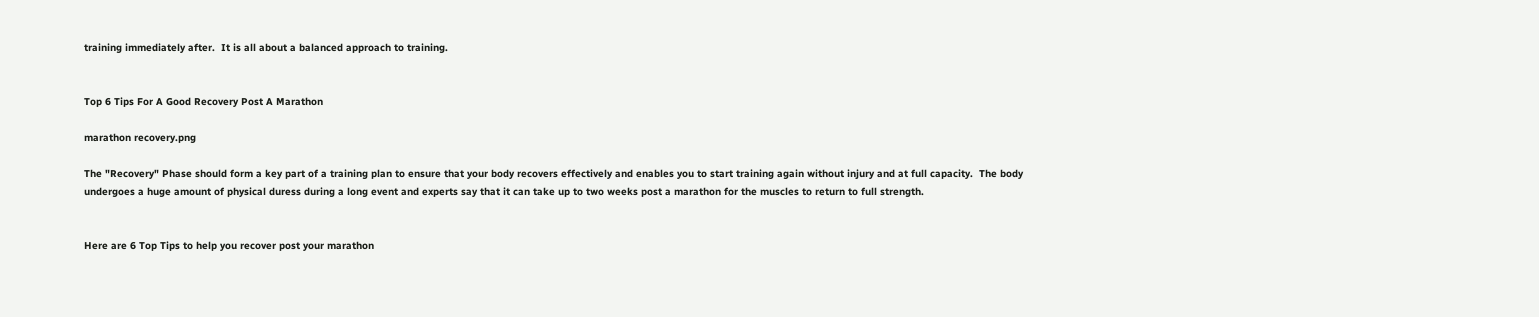training immediately after.  It is all about a balanced approach to training.


Top 6 Tips For A Good Recovery Post A Marathon

marathon recovery.png

The "Recovery" Phase should form a key part of a training plan to ensure that your body recovers effectively and enables you to start training again without injury and at full capacity.  The body undergoes a huge amount of physical duress during a long event and experts say that it can take up to two weeks post a marathon for the muscles to return to full strength.


Here are 6 Top Tips to help you recover post your marathon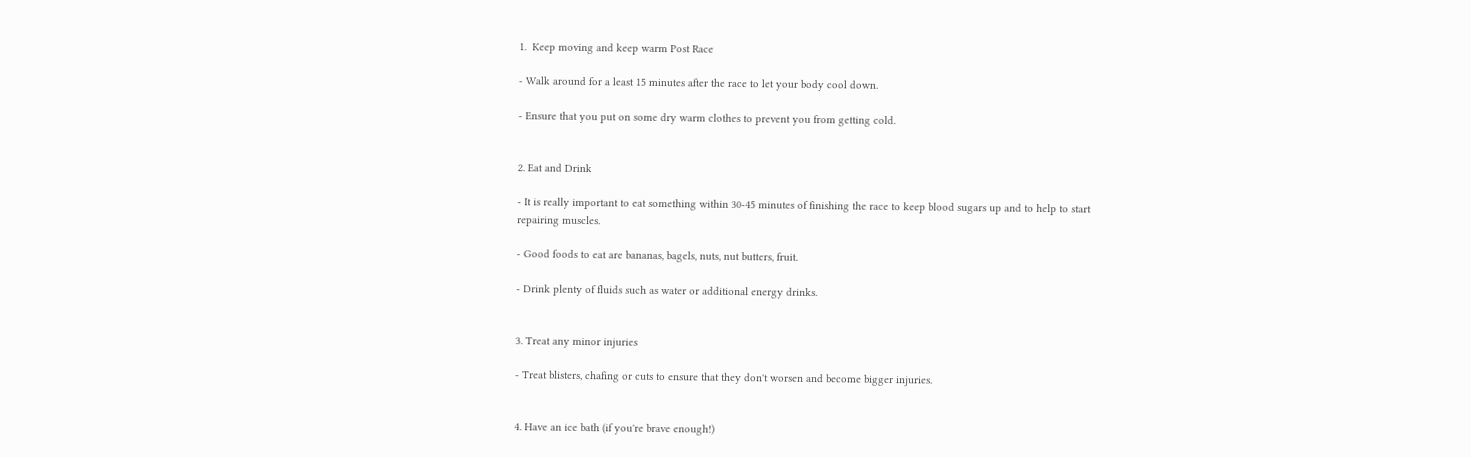1.  Keep moving and keep warm Post Race

- Walk around for a least 15 minutes after the race to let your body cool down.

- Ensure that you put on some dry warm clothes to prevent you from getting cold.


2. Eat and Drink

- It is really important to eat something within 30-45 minutes of finishing the race to keep blood sugars up and to help to start repairing muscles.

- Good foods to eat are bananas, bagels, nuts, nut butters, fruit.

- Drink plenty of fluids such as water or additional energy drinks.


3. Treat any minor injuries

- Treat blisters, chafing or cuts to ensure that they don't worsen and become bigger injuries.


4. Have an ice bath (if you're brave enough!)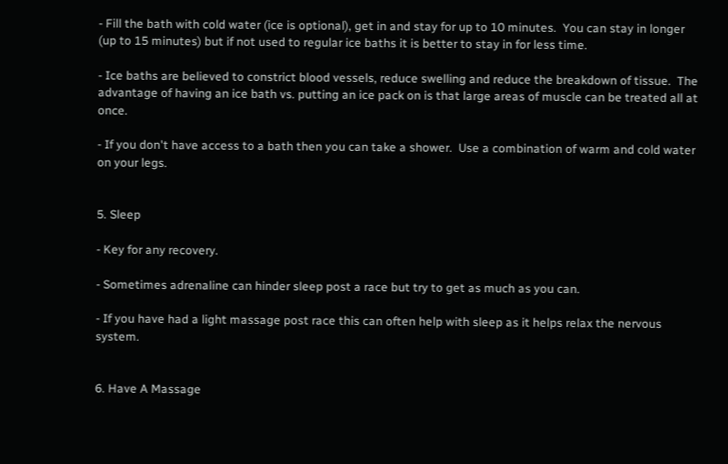- Fill the bath with cold water (ice is optional), get in and stay for up to 10 minutes.  You can stay in longer (up to 15 minutes) but if not used to regular ice baths it is better to stay in for less time.

- Ice baths are believed to constrict blood vessels, reduce swelling and reduce the breakdown of tissue.  The advantage of having an ice bath vs. putting an ice pack on is that large areas of muscle can be treated all at once.

- If you don't have access to a bath then you can take a shower.  Use a combination of warm and cold water on your legs.


5. Sleep

- Key for any recovery.

- Sometimes adrenaline can hinder sleep post a race but try to get as much as you can.

- If you have had a light massage post race this can often help with sleep as it helps relax the nervous system.


6. Have A Massage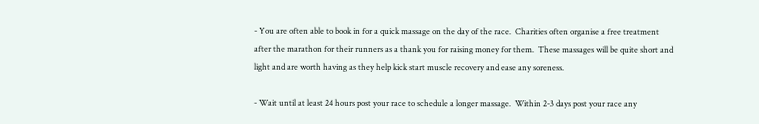- You are often able to book in for a quick massage on the day of the race.  Charities often organise a free treatment after the marathon for their runners as a thank you for raising money for them.  These massages will be quite short and light and are worth having as they help kick start muscle recovery and ease any soreness.

- Wait until at least 24 hours post your race to schedule a longer massage.  Within 2-3 days post your race any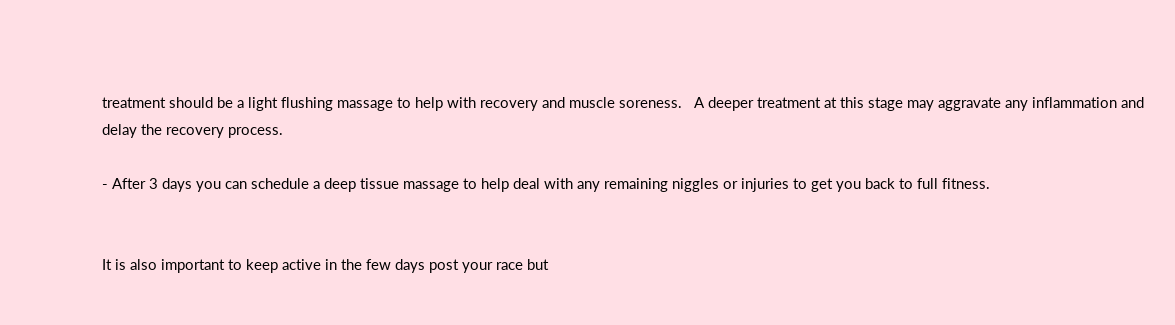treatment should be a light flushing massage to help with recovery and muscle soreness.   A deeper treatment at this stage may aggravate any inflammation and delay the recovery process.

- After 3 days you can schedule a deep tissue massage to help deal with any remaining niggles or injuries to get you back to full fitness.


It is also important to keep active in the few days post your race but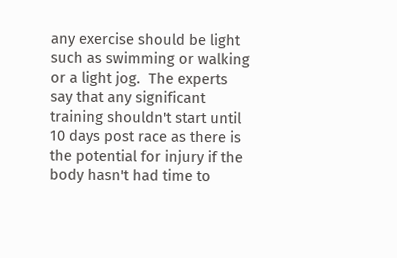any exercise should be light such as swimming or walking or a light jog.  The experts say that any significant training shouldn't start until 10 days post race as there is the potential for injury if the body hasn't had time to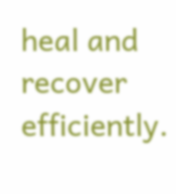heal and recover efficiently.